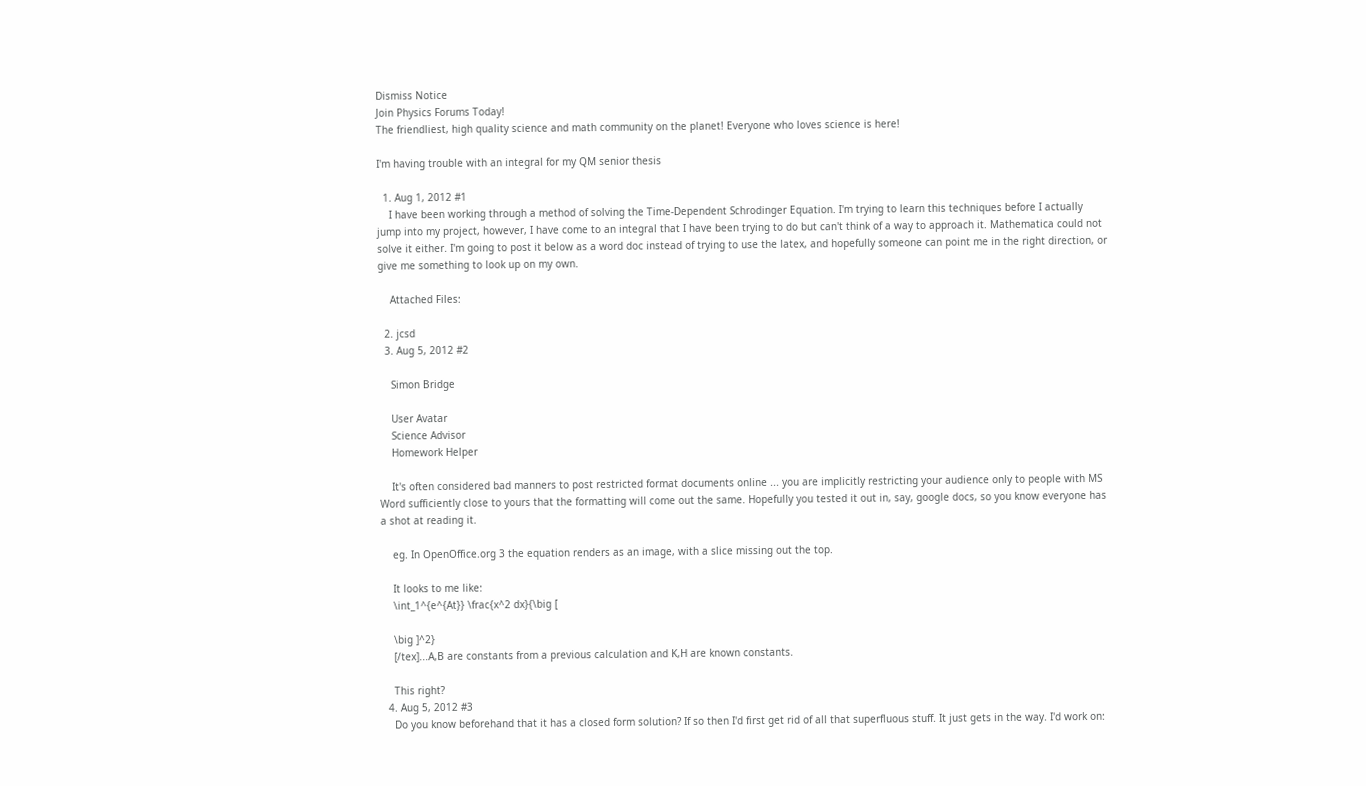Dismiss Notice
Join Physics Forums Today!
The friendliest, high quality science and math community on the planet! Everyone who loves science is here!

I'm having trouble with an integral for my QM senior thesis

  1. Aug 1, 2012 #1
    I have been working through a method of solving the Time-Dependent Schrodinger Equation. I'm trying to learn this techniques before I actually jump into my project, however, I have come to an integral that I have been trying to do but can't think of a way to approach it. Mathematica could not solve it either. I'm going to post it below as a word doc instead of trying to use the latex, and hopefully someone can point me in the right direction, or give me something to look up on my own.

    Attached Files:

  2. jcsd
  3. Aug 5, 2012 #2

    Simon Bridge

    User Avatar
    Science Advisor
    Homework Helper

    It's often considered bad manners to post restricted format documents online ... you are implicitly restricting your audience only to people with MS Word sufficiently close to yours that the formatting will come out the same. Hopefully you tested it out in, say, google docs, so you know everyone has a shot at reading it.

    eg. In OpenOffice.org 3 the equation renders as an image, with a slice missing out the top.

    It looks to me like:
    \int_1^{e^{At}} \frac{x^2 dx}{\big [

    \big ]^2}
    [/tex]...A,B are constants from a previous calculation and K,H are known constants.

    This right?
  4. Aug 5, 2012 #3
    Do you know beforehand that it has a closed form solution? If so then I'd first get rid of all that superfluous stuff. It just gets in the way. I'd work on: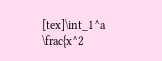[tex]\int_1^a \frac{x^2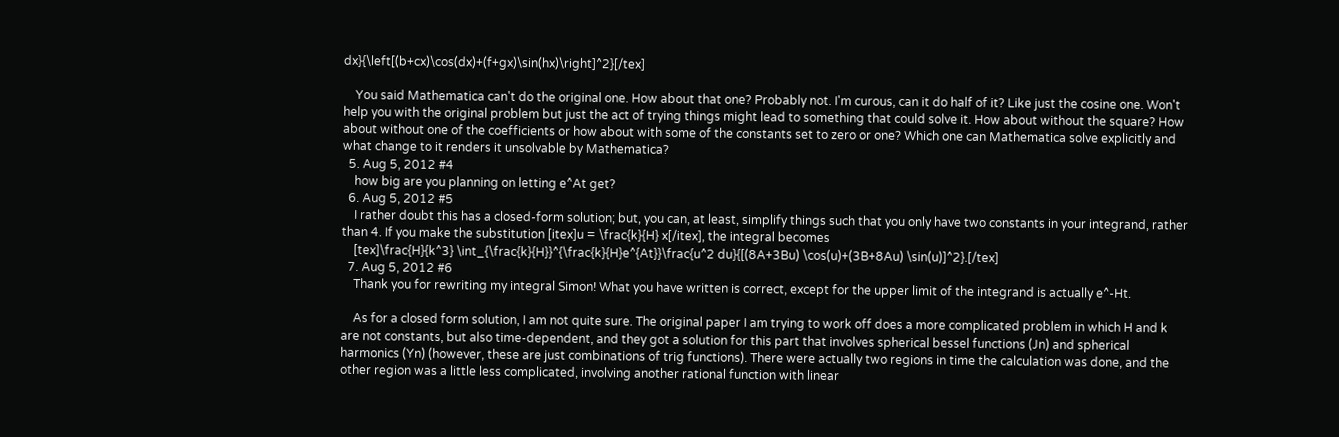dx}{\left[(b+cx)\cos(dx)+(f+gx)\sin(hx)\right]^2}[/tex]

    You said Mathematica can't do the original one. How about that one? Probably not. I'm curous, can it do half of it? Like just the cosine one. Won't help you with the original problem but just the act of trying things might lead to something that could solve it. How about without the square? How about without one of the coefficients or how about with some of the constants set to zero or one? Which one can Mathematica solve explicitly and what change to it renders it unsolvable by Mathematica?
  5. Aug 5, 2012 #4
    how big are you planning on letting e^At get?
  6. Aug 5, 2012 #5
    I rather doubt this has a closed-form solution; but, you can, at least, simplify things such that you only have two constants in your integrand, rather than 4. If you make the substitution [itex]u = \frac{k}{H} x[/itex], the integral becomes
    [tex]\frac{H}{k^3} \int_{\frac{k}{H}}^{\frac{k}{H}e^{At}}\frac{u^2 du}{[(8A+3Bu) \cos(u)+(3B+8Au) \sin(u)]^2}.[/tex]
  7. Aug 5, 2012 #6
    Thank you for rewriting my integral Simon! What you have written is correct, except for the upper limit of the integrand is actually e^-Ht.

    As for a closed form solution, I am not quite sure. The original paper I am trying to work off does a more complicated problem in which H and k are not constants, but also time-dependent, and they got a solution for this part that involves spherical bessel functions (Jn) and spherical harmonics (Yn) (however, these are just combinations of trig functions). There were actually two regions in time the calculation was done, and the other region was a little less complicated, involving another rational function with linear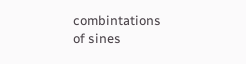combintations of sines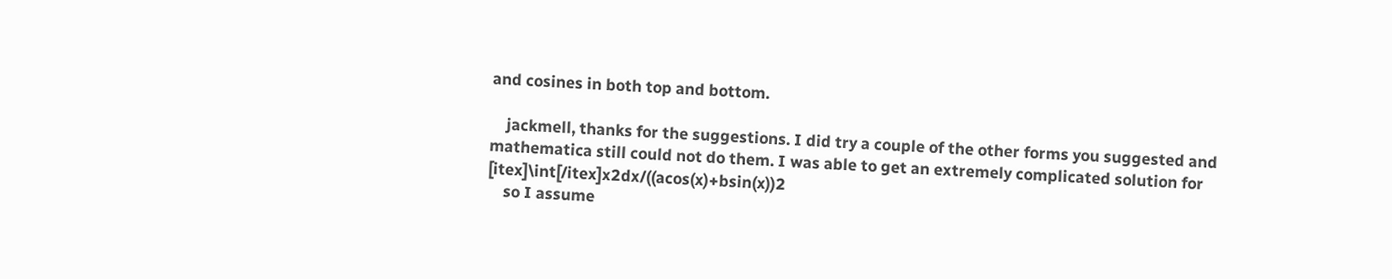and cosines in both top and bottom.

    jackmell, thanks for the suggestions. I did try a couple of the other forms you suggested and mathematica still could not do them. I was able to get an extremely complicated solution for [itex]\int[/itex]x2dx/((acos(x)+bsin(x))2
    so I assume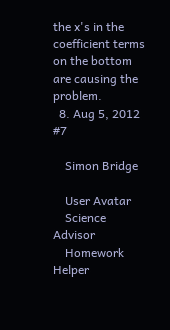the x's in the coefficient terms on the bottom are causing the problem.
  8. Aug 5, 2012 #7

    Simon Bridge

    User Avatar
    Science Advisor
    Homework Helper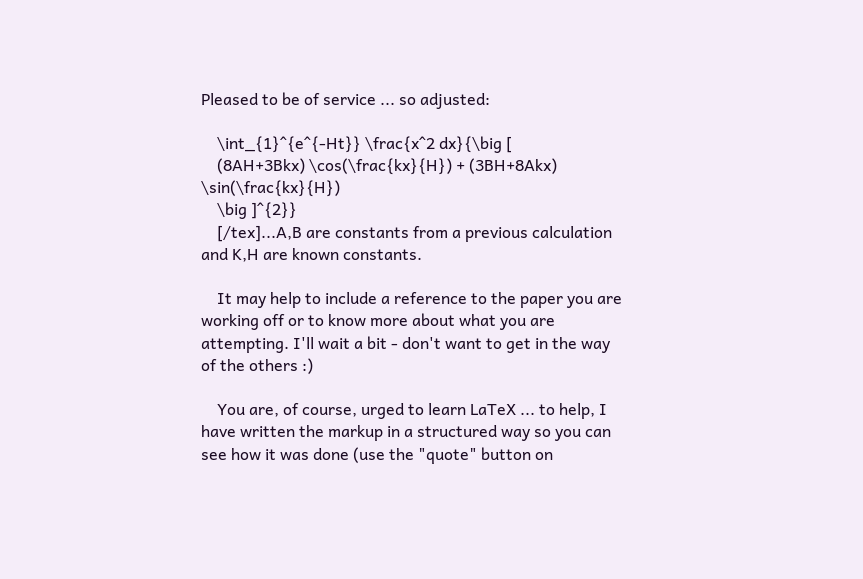Pleased to be of service ... so adjusted:

    \int_{1}^{e^{-Ht}} \frac{x^2 dx}{\big [
    (8AH+3Bkx) \cos(\frac{kx}{H}) + (3BH+8Akx) \sin(\frac{kx}{H})
    \big ]^{2}}
    [/tex]...A,B are constants from a previous calculation and K,H are known constants.

    It may help to include a reference to the paper you are working off or to know more about what you are attempting. I'll wait a bit - don't want to get in the way of the others :)

    You are, of course, urged to learn LaTeX ... to help, I have written the markup in a structured way so you can see how it was done (use the "quote" button on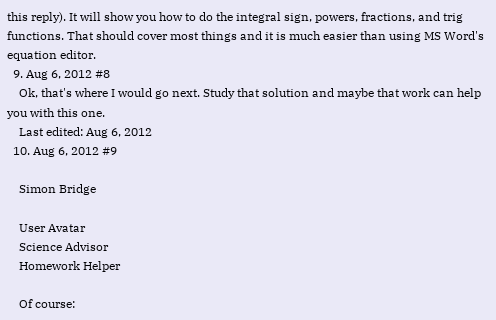this reply). It will show you how to do the integral sign, powers, fractions, and trig functions. That should cover most things and it is much easier than using MS Word's equation editor.
  9. Aug 6, 2012 #8
    Ok, that's where I would go next. Study that solution and maybe that work can help you with this one.
    Last edited: Aug 6, 2012
  10. Aug 6, 2012 #9

    Simon Bridge

    User Avatar
    Science Advisor
    Homework Helper

    Of course: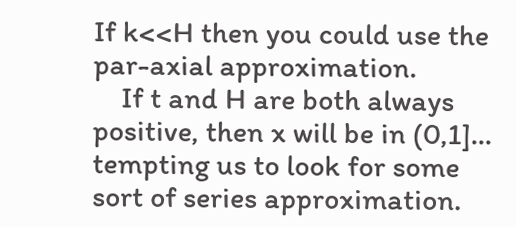If k<<H then you could use the par-axial approximation.
    If t and H are both always positive, then x will be in (0,1]... tempting us to look for some sort of series approximation.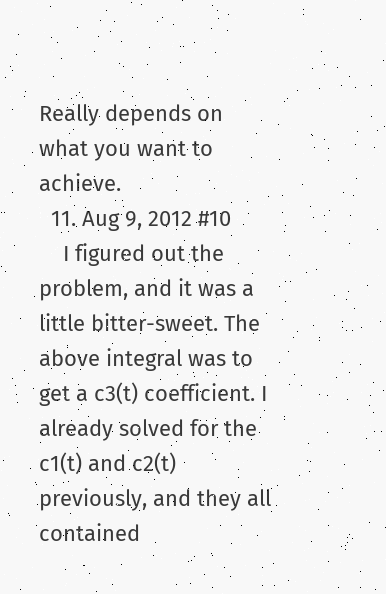Really depends on what you want to achieve.
  11. Aug 9, 2012 #10
    I figured out the problem, and it was a little bitter-sweet. The above integral was to get a c3(t) coefficient. I already solved for the c1(t) and c2(t) previously, and they all contained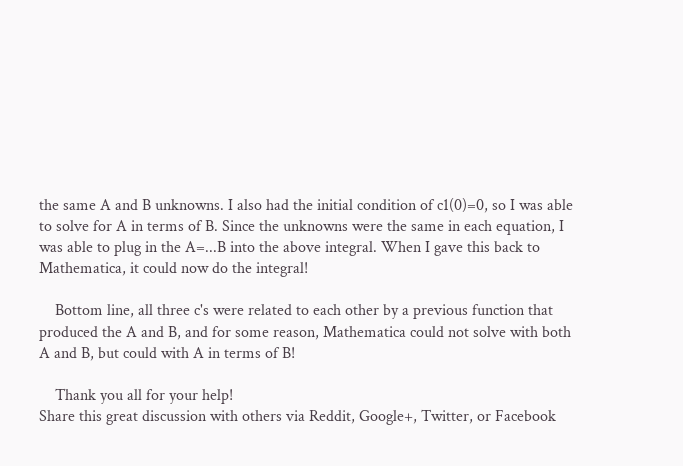the same A and B unknowns. I also had the initial condition of c1(0)=0, so I was able to solve for A in terms of B. Since the unknowns were the same in each equation, I was able to plug in the A=...B into the above integral. When I gave this back to Mathematica, it could now do the integral!

    Bottom line, all three c's were related to each other by a previous function that produced the A and B, and for some reason, Mathematica could not solve with both A and B, but could with A in terms of B!

    Thank you all for your help!
Share this great discussion with others via Reddit, Google+, Twitter, or Facebook